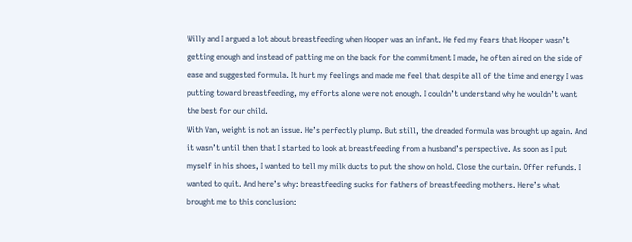Willy and I argued a lot about breastfeeding when Hooper was an infant. He fed my fears that Hooper wasn’t getting enough and instead of patting me on the back for the commitment I made, he often aired on the side of ease and suggested formula. It hurt my feelings and made me feel that despite all of the time and energy I was putting toward breastfeeding, my efforts alone were not enough. I couldn’t understand why he wouldn’t want the best for our child.
With Van, weight is not an issue. He’s perfectly plump. But still, the dreaded formula was brought up again. And it wasn’t until then that I started to look at breastfeeding from a husband’s perspective. As soon as I put myself in his shoes, I wanted to tell my milk ducts to put the show on hold. Close the curtain. Offer refunds. I wanted to quit. And here’s why: breastfeeding sucks for fathers of breastfeeding mothers. Here’s what brought me to this conclusion: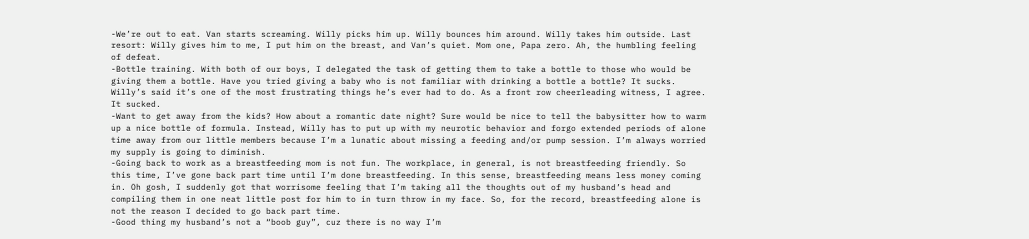-We’re out to eat. Van starts screaming. Willy picks him up. Willy bounces him around. Willy takes him outside. Last resort: Willy gives him to me, I put him on the breast, and Van’s quiet. Mom one, Papa zero. Ah, the humbling feeling of defeat.
-Bottle training. With both of our boys, I delegated the task of getting them to take a bottle to those who would be giving them a bottle. Have you tried giving a baby who is not familiar with drinking a bottle a bottle? It sucks. Willy’s said it’s one of the most frustrating things he’s ever had to do. As a front row cheerleading witness, I agree. It sucked.
-Want to get away from the kids? How about a romantic date night? Sure would be nice to tell the babysitter how to warm up a nice bottle of formula. Instead, Willy has to put up with my neurotic behavior and forgo extended periods of alone time away from our little members because I’m a lunatic about missing a feeding and/or pump session. I’m always worried my supply is going to diminish.
-Going back to work as a breastfeeding mom is not fun. The workplace, in general, is not breastfeeding friendly. So this time, I’ve gone back part time until I’m done breastfeeding. In this sense, breastfeeding means less money coming in. Oh gosh, I suddenly got that worrisome feeling that I’m taking all the thoughts out of my husband’s head and compiling them in one neat little post for him to in turn throw in my face. So, for the record, breastfeeding alone is not the reason I decided to go back part time.
-Good thing my husband’s not a “boob guy”, cuz there is no way I’m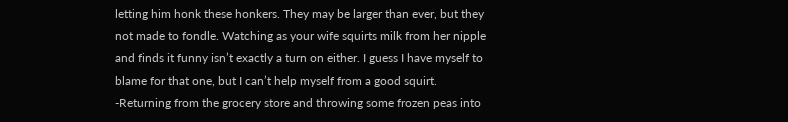letting him honk these honkers. They may be larger than ever, but they not made to fondle. Watching as your wife squirts milk from her nipple and finds it funny isn’t exactly a turn on either. I guess I have myself to blame for that one, but I can’t help myself from a good squirt.
-Returning from the grocery store and throwing some frozen peas into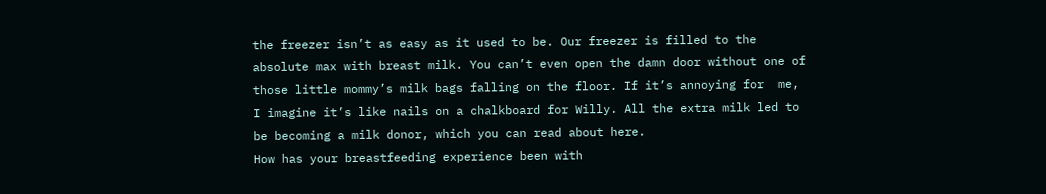the freezer isn’t as easy as it used to be. Our freezer is filled to the absolute max with breast milk. You can’t even open the damn door without one of those little mommy’s milk bags falling on the floor. If it’s annoying for  me, I imagine it’s like nails on a chalkboard for Willy. All the extra milk led to be becoming a milk donor, which you can read about here.
How has your breastfeeding experience been with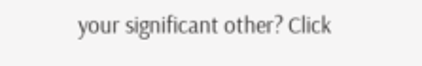your significant other? Click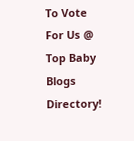To Vote For Us @ Top Baby Blogs Directory!